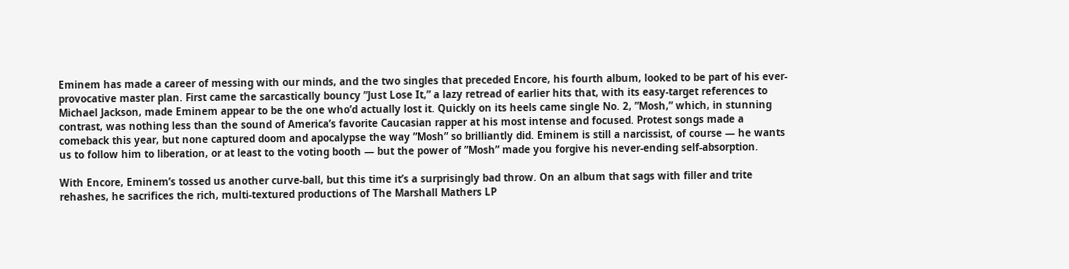Eminem has made a career of messing with our minds, and the two singles that preceded Encore, his fourth album, looked to be part of his ever-provocative master plan. First came the sarcastically bouncy ”Just Lose It,” a lazy retread of earlier hits that, with its easy-target references to Michael Jackson, made Eminem appear to be the one who’d actually lost it. Quickly on its heels came single No. 2, ”Mosh,” which, in stunning contrast, was nothing less than the sound of America’s favorite Caucasian rapper at his most intense and focused. Protest songs made a comeback this year, but none captured doom and apocalypse the way ”Mosh” so brilliantly did. Eminem is still a narcissist, of course — he wants us to follow him to liberation, or at least to the voting booth — but the power of ”Mosh” made you forgive his never-ending self-absorption.

With Encore, Eminem’s tossed us another curve-ball, but this time it’s a surprisingly bad throw. On an album that sags with filler and trite rehashes, he sacrifices the rich, multi-textured productions of The Marshall Mathers LP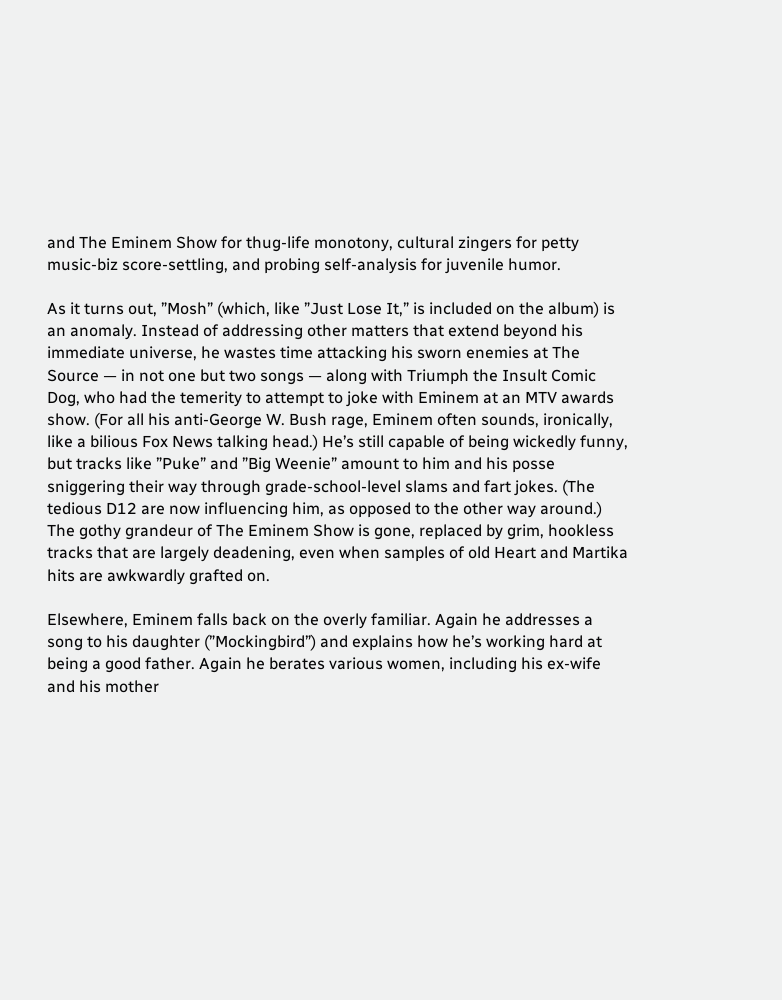and The Eminem Show for thug-life monotony, cultural zingers for petty music-biz score-settling, and probing self-analysis for juvenile humor.

As it turns out, ”Mosh” (which, like ”Just Lose It,” is included on the album) is an anomaly. Instead of addressing other matters that extend beyond his immediate universe, he wastes time attacking his sworn enemies at The Source — in not one but two songs — along with Triumph the Insult Comic Dog, who had the temerity to attempt to joke with Eminem at an MTV awards show. (For all his anti-George W. Bush rage, Eminem often sounds, ironically, like a bilious Fox News talking head.) He’s still capable of being wickedly funny, but tracks like ”Puke” and ”Big Weenie” amount to him and his posse sniggering their way through grade-school-level slams and fart jokes. (The tedious D12 are now influencing him, as opposed to the other way around.) The gothy grandeur of The Eminem Show is gone, replaced by grim, hookless tracks that are largely deadening, even when samples of old Heart and Martika hits are awkwardly grafted on.

Elsewhere, Eminem falls back on the overly familiar. Again he addresses a song to his daughter (”Mockingbird”) and explains how he’s working hard at being a good father. Again he berates various women, including his ex-wife and his mother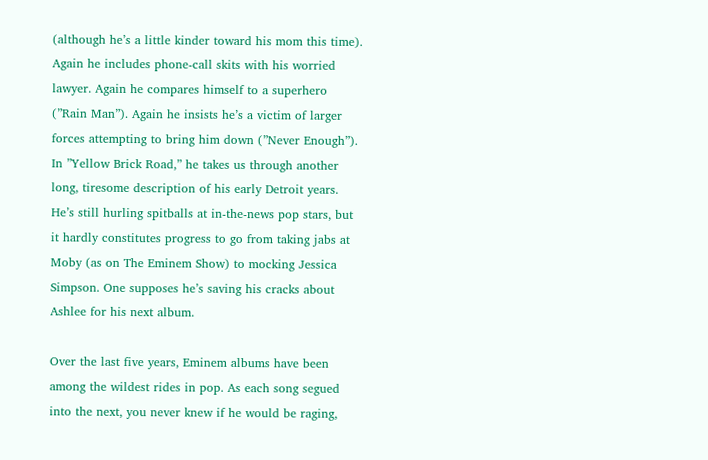(although he’s a little kinder toward his mom this time). Again he includes phone-call skits with his worried lawyer. Again he compares himself to a superhero (”Rain Man”). Again he insists he’s a victim of larger forces attempting to bring him down (”Never Enough”). In ”Yellow Brick Road,” he takes us through another long, tiresome description of his early Detroit years. He’s still hurling spitballs at in-the-news pop stars, but it hardly constitutes progress to go from taking jabs at Moby (as on The Eminem Show) to mocking Jessica Simpson. One supposes he’s saving his cracks about Ashlee for his next album.

Over the last five years, Eminem albums have been among the wildest rides in pop. As each song segued into the next, you never knew if he would be raging,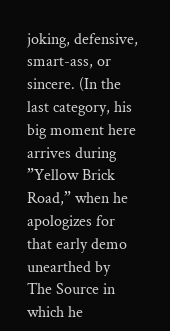joking, defensive, smart-ass, or sincere. (In the last category, his big moment here arrives during ”Yellow Brick Road,” when he apologizes for that early demo unearthed by The Source in which he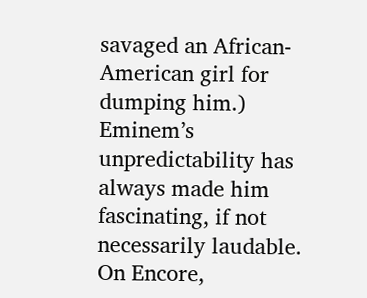savaged an African-American girl for dumping him.) Eminem’s unpredictability has always made him fascinating, if not necessarily laudable. On Encore,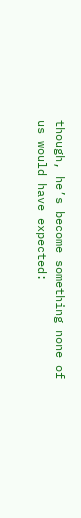though, he’s become something none of us would have expected: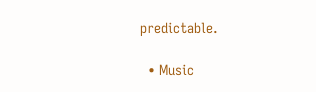predictable.

  • Music